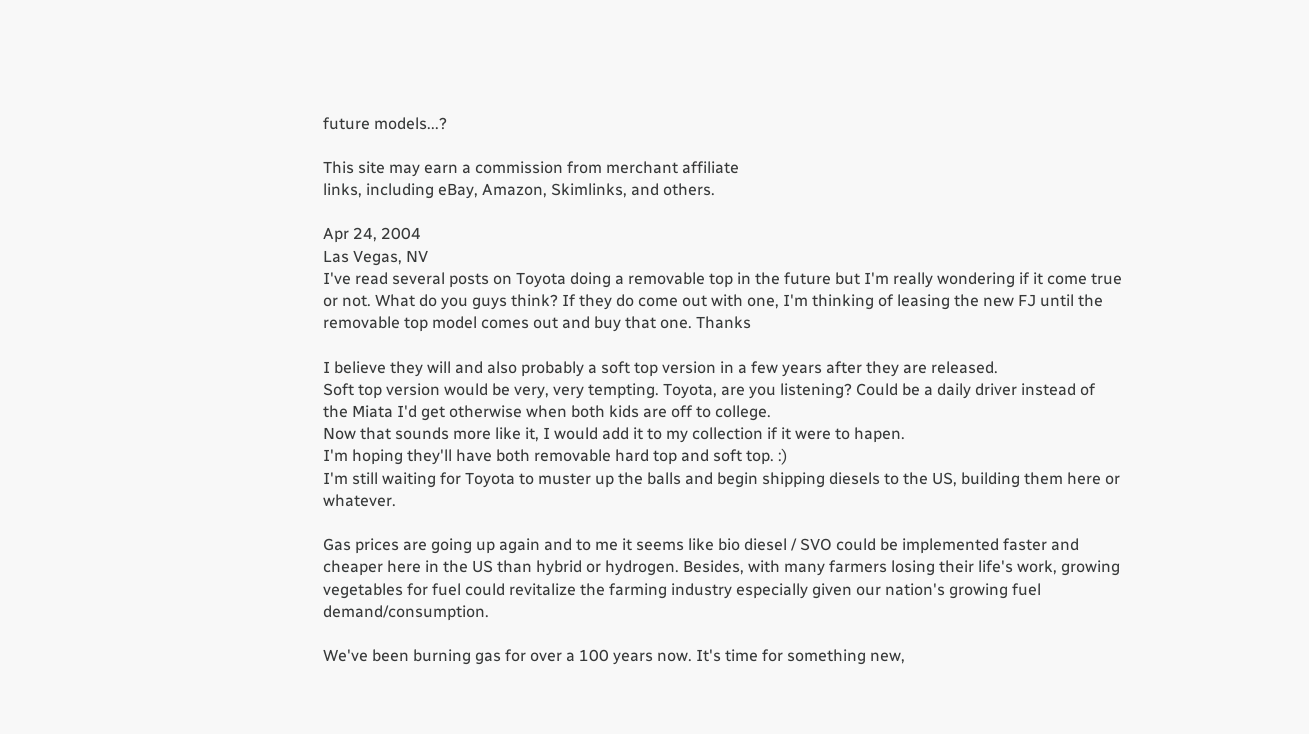future models...?

This site may earn a commission from merchant affiliate
links, including eBay, Amazon, Skimlinks, and others.

Apr 24, 2004
Las Vegas, NV
I've read several posts on Toyota doing a removable top in the future but I'm really wondering if it come true or not. What do you guys think? If they do come out with one, I'm thinking of leasing the new FJ until the removable top model comes out and buy that one. Thanks

I believe they will and also probably a soft top version in a few years after they are released.
Soft top version would be very, very tempting. Toyota, are you listening? Could be a daily driver instead of the Miata I'd get otherwise when both kids are off to college.
Now that sounds more like it, I would add it to my collection if it were to hapen.
I'm hoping they'll have both removable hard top and soft top. :)
I'm still waiting for Toyota to muster up the balls and begin shipping diesels to the US, building them here or whatever.

Gas prices are going up again and to me it seems like bio diesel / SVO could be implemented faster and cheaper here in the US than hybrid or hydrogen. Besides, with many farmers losing their life's work, growing vegetables for fuel could revitalize the farming industry especially given our nation's growing fuel demand/consumption.

We've been burning gas for over a 100 years now. It's time for something new,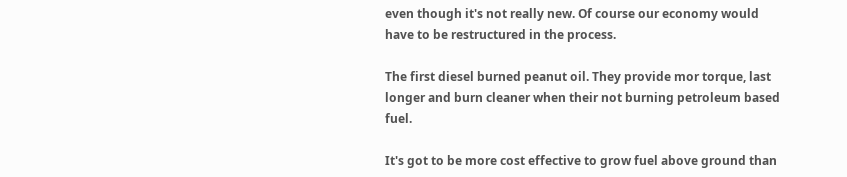even though it's not really new. Of course our economy would have to be restructured in the process.

The first diesel burned peanut oil. They provide mor torque, last longer and burn cleaner when their not burning petroleum based fuel.

It's got to be more cost effective to grow fuel above ground than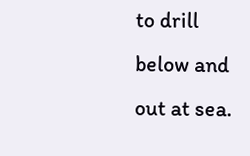to drill below and out at sea.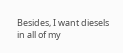Besides, I want diesels in all of my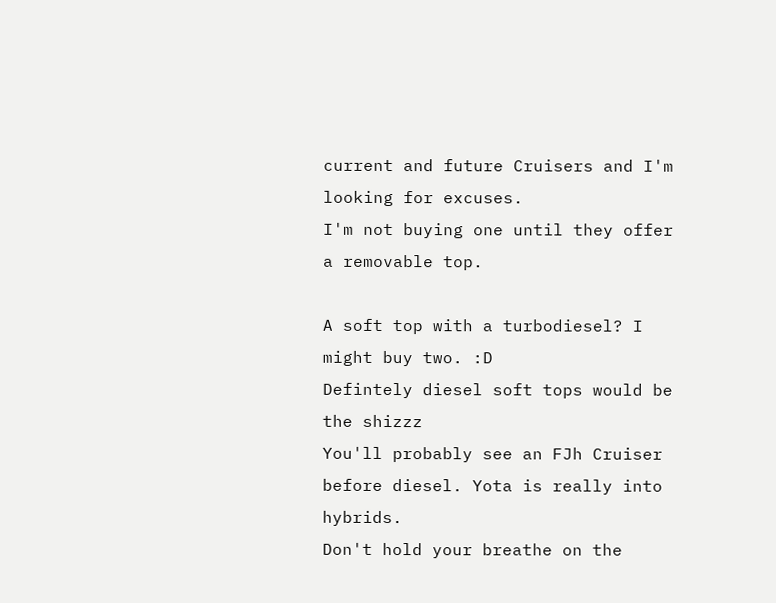current and future Cruisers and I'm looking for excuses.
I'm not buying one until they offer a removable top.

A soft top with a turbodiesel? I might buy two. :D
Defintely diesel soft tops would be the shizzz
You'll probably see an FJh Cruiser before diesel. Yota is really into hybrids.
Don't hold your breathe on the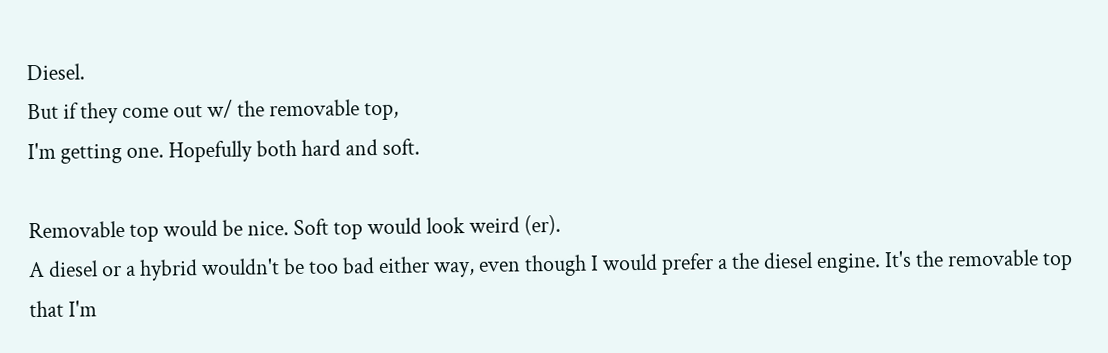Diesel.
But if they come out w/ the removable top,
I'm getting one. Hopefully both hard and soft.

Removable top would be nice. Soft top would look weird (er).
A diesel or a hybrid wouldn't be too bad either way, even though I would prefer a the diesel engine. It's the removable top that I'm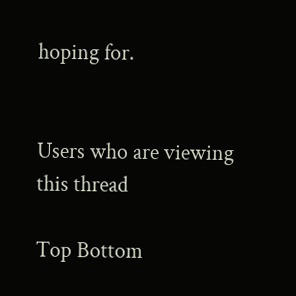hoping for.


Users who are viewing this thread

Top Bottom